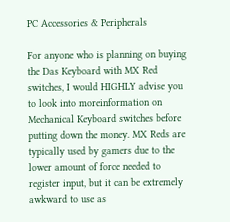PC Accessories & Peripherals

For anyone who is planning on buying the Das Keyboard with MX Red switches, I would HIGHLY advise you to look into moreinformation on Mechanical Keyboard switches before putting down the money. MX Reds are typically used by gamers due to the lower amount of force needed to register input, but it can be extremely awkward to use as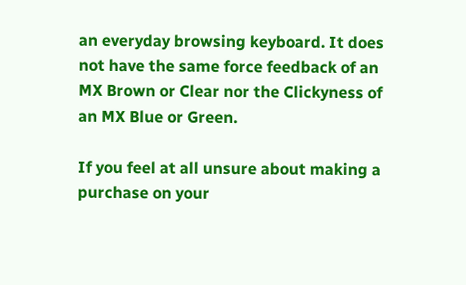an everyday browsing keyboard. It does not have the same force feedback of an MX Brown or Clear nor the Clickyness of an MX Blue or Green.

If you feel at all unsure about making a purchase on your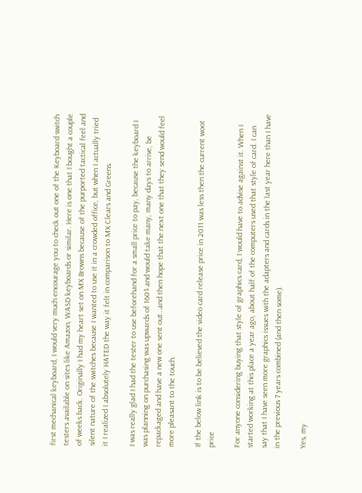first mechanical keyboard, I would very much encourage you to check out one of the Keyboard switch testers available on sites like Amazon, WASD keyboards or similar. Here is one that I bought a couple of weeks back. Originally I had my heart set on MX Browns because of the purported tactical feel and silent nature of the switches because I wanted to use it in a crowded office, but when I actually tried it I realized I absolutely HATED the way it felt in comparison to MX Clears and Greens.

I was really glad I had the tester to use beforehand for a small price to pay, because the keyboard I was planning on purchasing was upwards of 160$ and would take many, many days to arrive, be repackaged and have a new one sent out…and then hope that the next one that they send would feel more pleasant to the touch.

If the below link is to be believed the video card release price in 2011 was less then the current woot price

For anyone considering buying that style of graphics card, I would have to advise against it. When I started working at this place a year ago, about half of the computers used that style of card. I can say that I have seen more graphics issues with the adapters and cards in the last year here than I have in the previous 7 years combined (and then some).

Yes, my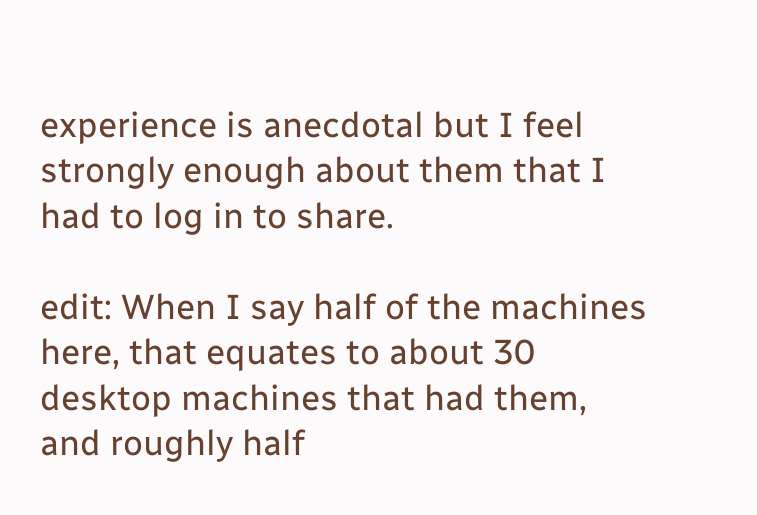experience is anecdotal but I feel strongly enough about them that I had to log in to share.

edit: When I say half of the machines here, that equates to about 30 desktop machines that had them, and roughly half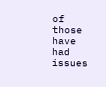of those have had issues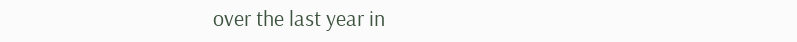over the last year in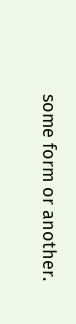some form or another.